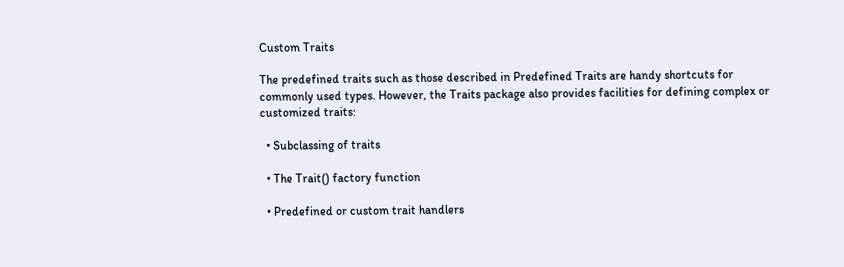Custom Traits

The predefined traits such as those described in Predefined Traits are handy shortcuts for commonly used types. However, the Traits package also provides facilities for defining complex or customized traits:

  • Subclassing of traits

  • The Trait() factory function

  • Predefined or custom trait handlers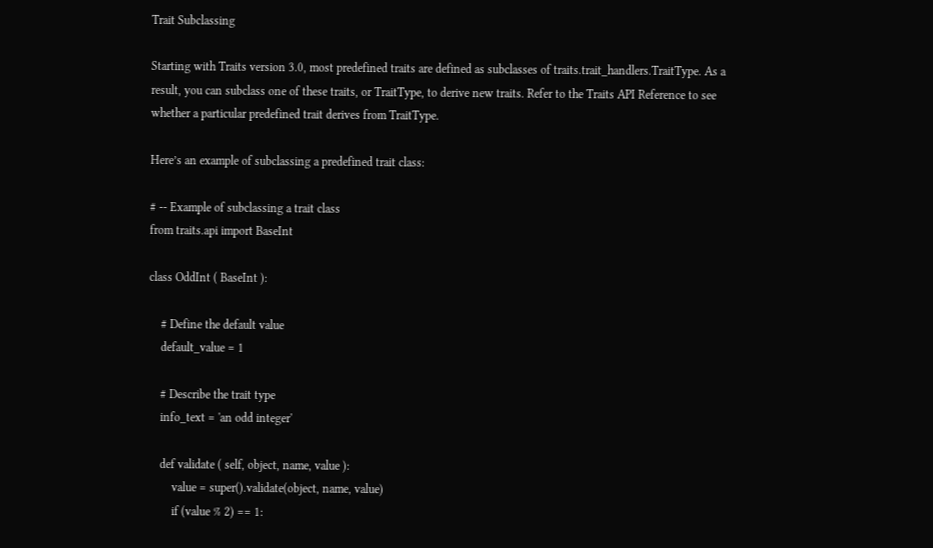Trait Subclassing

Starting with Traits version 3.0, most predefined traits are defined as subclasses of traits.trait_handlers.TraitType. As a result, you can subclass one of these traits, or TraitType, to derive new traits. Refer to the Traits API Reference to see whether a particular predefined trait derives from TraitType.

Here’s an example of subclassing a predefined trait class:

# -- Example of subclassing a trait class
from traits.api import BaseInt

class OddInt ( BaseInt ):

    # Define the default value
    default_value = 1

    # Describe the trait type
    info_text = 'an odd integer'

    def validate ( self, object, name, value ):
        value = super().validate(object, name, value)
        if (value % 2) == 1: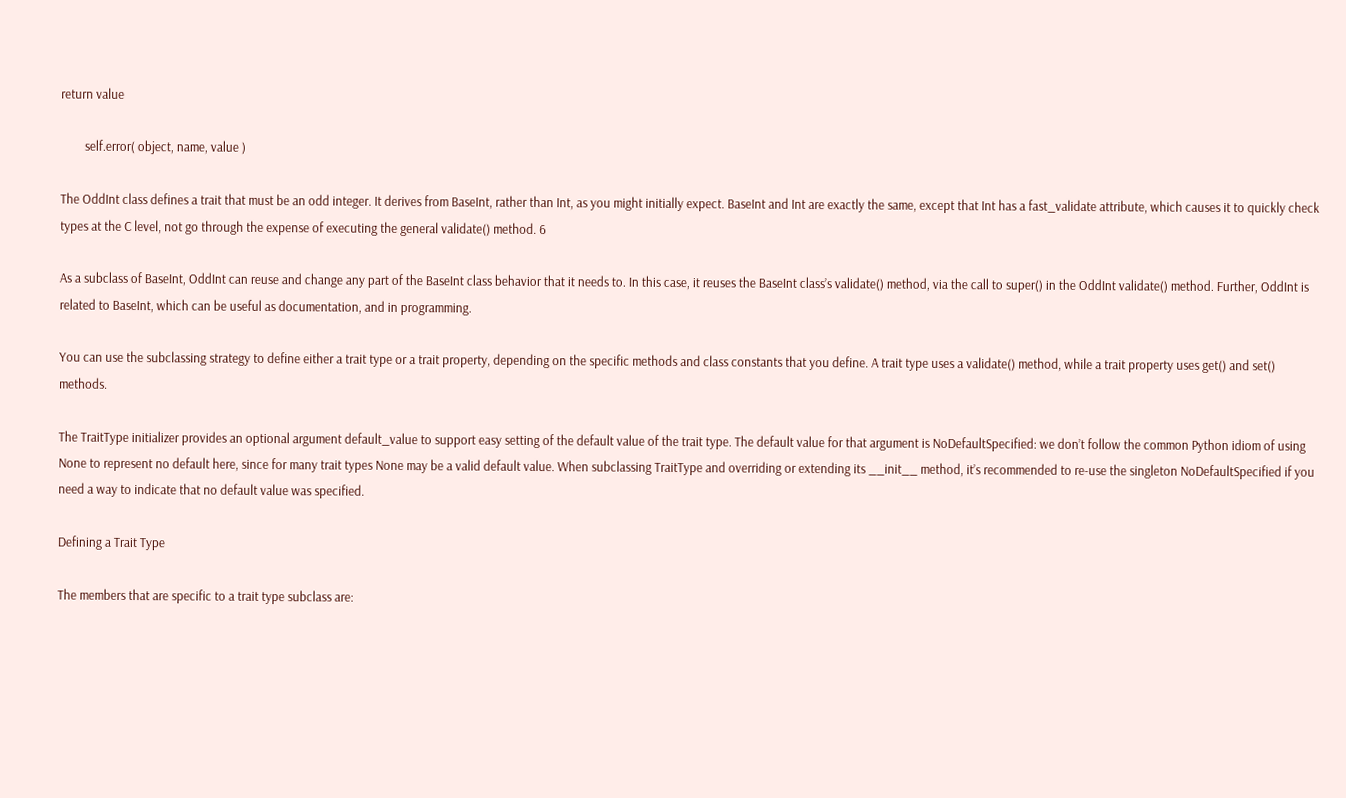return value

        self.error( object, name, value )

The OddInt class defines a trait that must be an odd integer. It derives from BaseInt, rather than Int, as you might initially expect. BaseInt and Int are exactly the same, except that Int has a fast_validate attribute, which causes it to quickly check types at the C level, not go through the expense of executing the general validate() method. 6

As a subclass of BaseInt, OddInt can reuse and change any part of the BaseInt class behavior that it needs to. In this case, it reuses the BaseInt class’s validate() method, via the call to super() in the OddInt validate() method. Further, OddInt is related to BaseInt, which can be useful as documentation, and in programming.

You can use the subclassing strategy to define either a trait type or a trait property, depending on the specific methods and class constants that you define. A trait type uses a validate() method, while a trait property uses get() and set() methods.

The TraitType initializer provides an optional argument default_value to support easy setting of the default value of the trait type. The default value for that argument is NoDefaultSpecified: we don’t follow the common Python idiom of using None to represent no default here, since for many trait types None may be a valid default value. When subclassing TraitType and overriding or extending its __init__ method, it’s recommended to re-use the singleton NoDefaultSpecified if you need a way to indicate that no default value was specified.

Defining a Trait Type

The members that are specific to a trait type subclass are: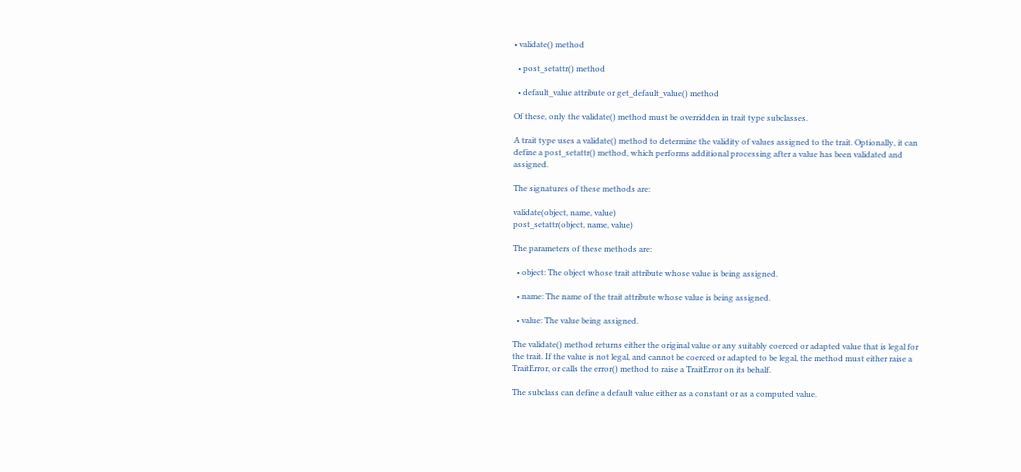• validate() method

  • post_setattr() method

  • default_value attribute or get_default_value() method

Of these, only the validate() method must be overridden in trait type subclasses.

A trait type uses a validate() method to determine the validity of values assigned to the trait. Optionally, it can define a post_setattr() method, which performs additional processing after a value has been validated and assigned.

The signatures of these methods are:

validate(object, name, value)
post_setattr(object, name, value)

The parameters of these methods are:

  • object: The object whose trait attribute whose value is being assigned.

  • name: The name of the trait attribute whose value is being assigned.

  • value: The value being assigned.

The validate() method returns either the original value or any suitably coerced or adapted value that is legal for the trait. If the value is not legal, and cannot be coerced or adapted to be legal, the method must either raise a TraitError, or calls the error() method to raise a TraitError on its behalf.

The subclass can define a default value either as a constant or as a computed value.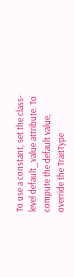To use a constant, set the class-level default_value attribute. To compute the default value, override the TraitType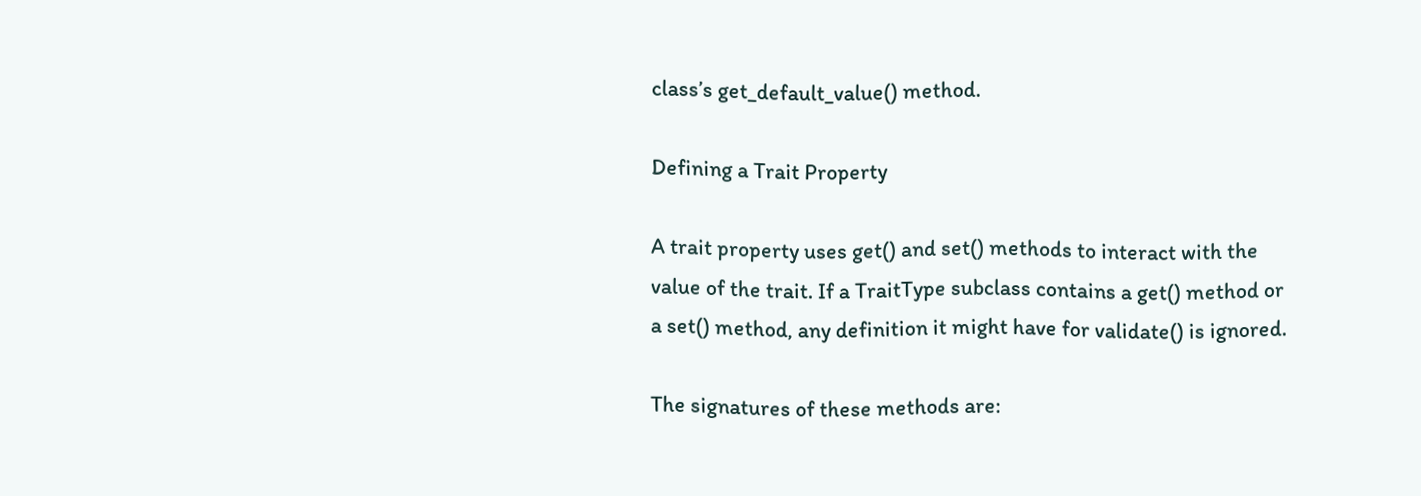class’s get_default_value() method.

Defining a Trait Property

A trait property uses get() and set() methods to interact with the value of the trait. If a TraitType subclass contains a get() method or a set() method, any definition it might have for validate() is ignored.

The signatures of these methods are: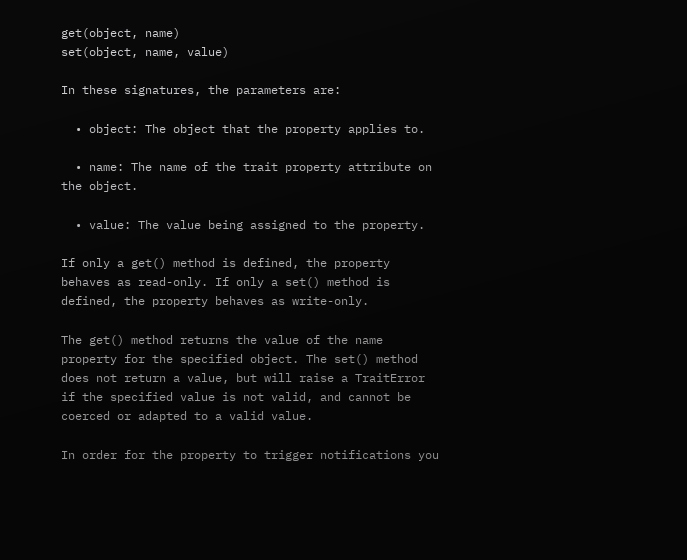get(object, name)
set(object, name, value)

In these signatures, the parameters are:

  • object: The object that the property applies to.

  • name: The name of the trait property attribute on the object.

  • value: The value being assigned to the property.

If only a get() method is defined, the property behaves as read-only. If only a set() method is defined, the property behaves as write-only.

The get() method returns the value of the name property for the specified object. The set() method does not return a value, but will raise a TraitError if the specified value is not valid, and cannot be coerced or adapted to a valid value.

In order for the property to trigger notifications you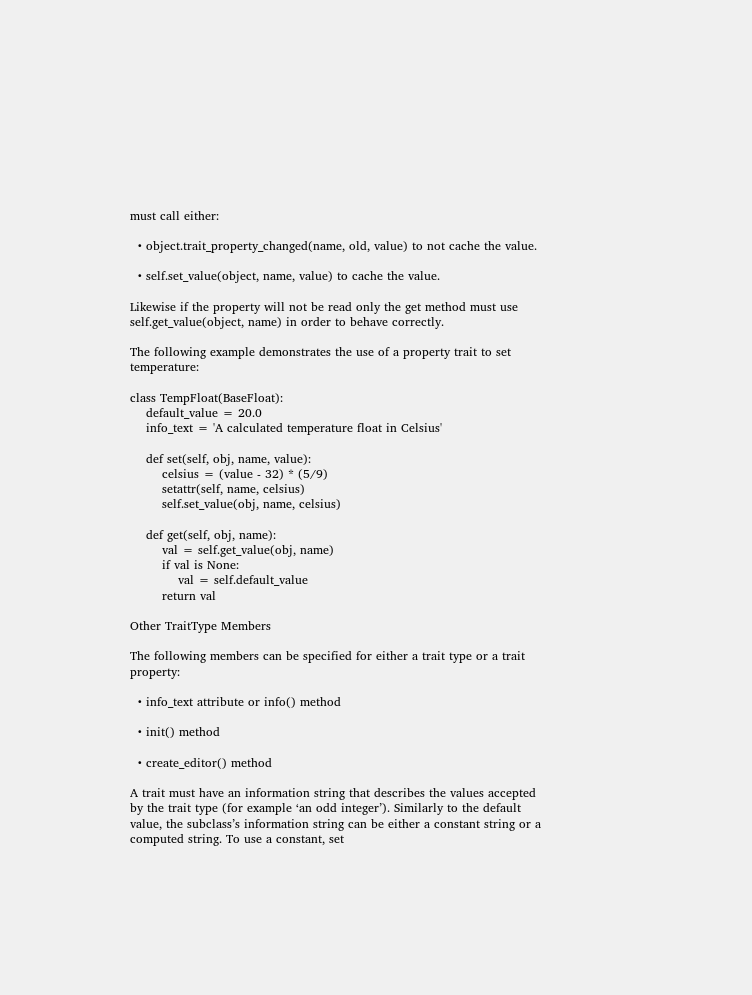must call either:

  • object.trait_property_changed(name, old, value) to not cache the value.

  • self.set_value(object, name, value) to cache the value.

Likewise if the property will not be read only the get method must use self.get_value(object, name) in order to behave correctly.

The following example demonstrates the use of a property trait to set temperature:

class TempFloat(BaseFloat):
    default_value = 20.0
    info_text = 'A calculated temperature float in Celsius'

    def set(self, obj, name, value):
        celsius = (value - 32) * (5/9)
        setattr(self, name, celsius)
        self.set_value(obj, name, celsius)

    def get(self, obj, name):
        val = self.get_value(obj, name)
        if val is None:
            val = self.default_value
        return val

Other TraitType Members

The following members can be specified for either a trait type or a trait property:

  • info_text attribute or info() method

  • init() method

  • create_editor() method

A trait must have an information string that describes the values accepted by the trait type (for example ‘an odd integer’). Similarly to the default value, the subclass’s information string can be either a constant string or a computed string. To use a constant, set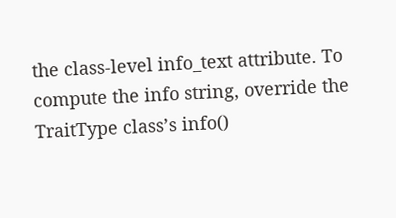the class-level info_text attribute. To compute the info string, override the TraitType class’s info()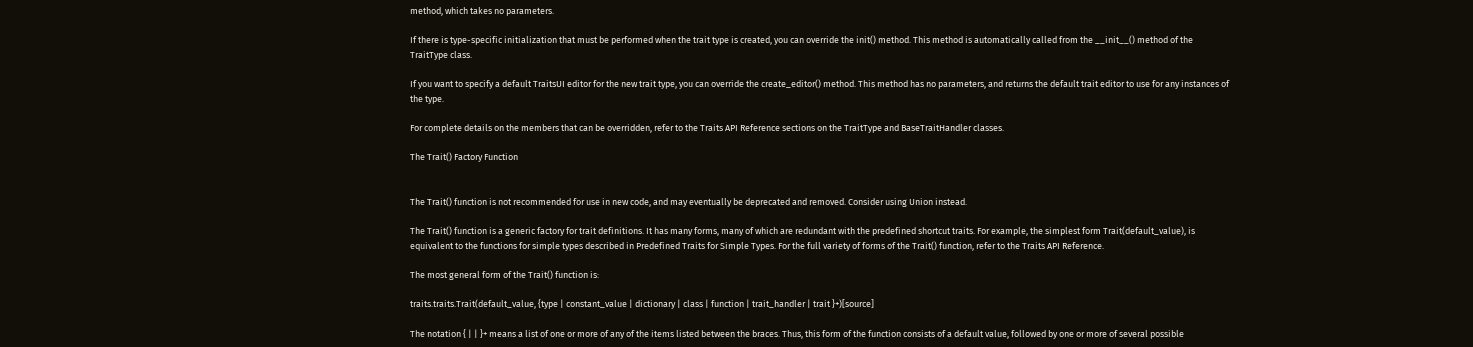method, which takes no parameters.

If there is type-specific initialization that must be performed when the trait type is created, you can override the init() method. This method is automatically called from the __init__() method of the TraitType class.

If you want to specify a default TraitsUI editor for the new trait type, you can override the create_editor() method. This method has no parameters, and returns the default trait editor to use for any instances of the type.

For complete details on the members that can be overridden, refer to the Traits API Reference sections on the TraitType and BaseTraitHandler classes.

The Trait() Factory Function


The Trait() function is not recommended for use in new code, and may eventually be deprecated and removed. Consider using Union instead.

The Trait() function is a generic factory for trait definitions. It has many forms, many of which are redundant with the predefined shortcut traits. For example, the simplest form Trait(default_value), is equivalent to the functions for simple types described in Predefined Traits for Simple Types. For the full variety of forms of the Trait() function, refer to the Traits API Reference.

The most general form of the Trait() function is:

traits.traits.Trait(default_value, {type | constant_value | dictionary | class | function | trait_handler | trait }+)[source]

The notation { | | }+ means a list of one or more of any of the items listed between the braces. Thus, this form of the function consists of a default value, followed by one or more of several possible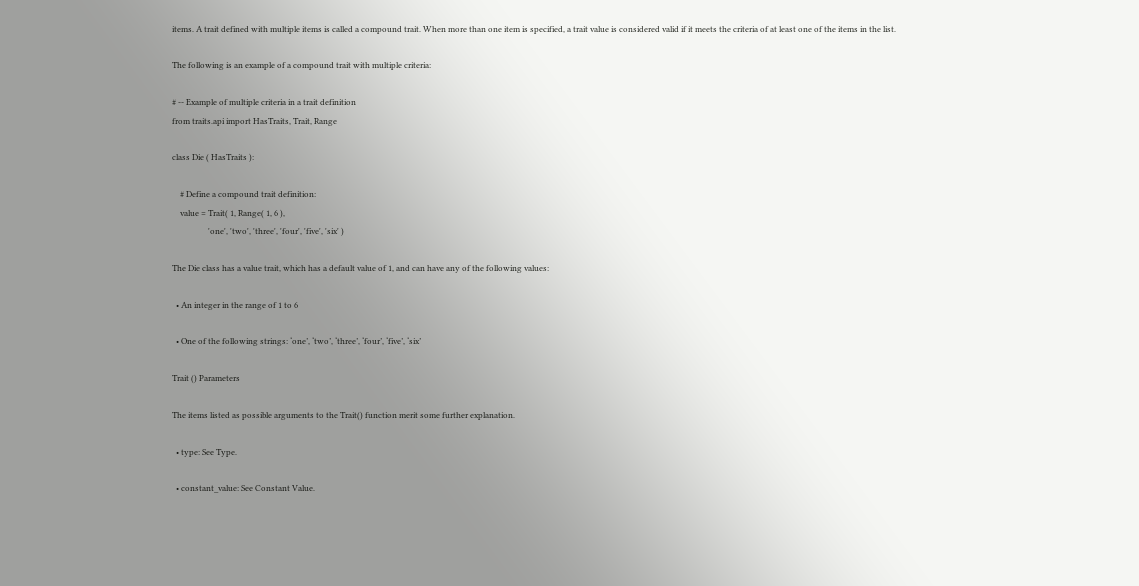items. A trait defined with multiple items is called a compound trait. When more than one item is specified, a trait value is considered valid if it meets the criteria of at least one of the items in the list.

The following is an example of a compound trait with multiple criteria:

# -- Example of multiple criteria in a trait definition
from traits.api import HasTraits, Trait, Range

class Die ( HasTraits ):

    # Define a compound trait definition:
    value = Trait( 1, Range( 1, 6 ),
                  'one', 'two', 'three', 'four', 'five', 'six' )

The Die class has a value trait, which has a default value of 1, and can have any of the following values:

  • An integer in the range of 1 to 6

  • One of the following strings: ‘one’, ‘two’, ‘three’, ‘four’, ‘five’, ‘six’

Trait () Parameters

The items listed as possible arguments to the Trait() function merit some further explanation.

  • type: See Type.

  • constant_value: See Constant Value.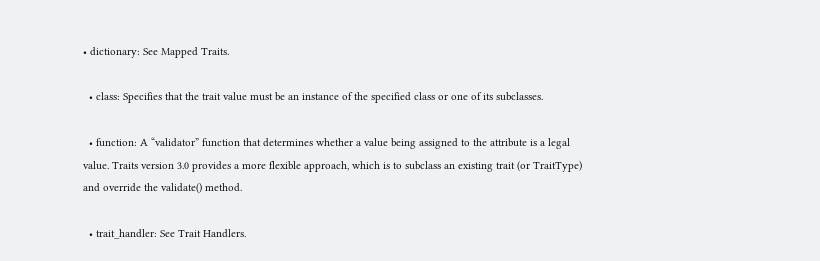• dictionary: See Mapped Traits.

  • class: Specifies that the trait value must be an instance of the specified class or one of its subclasses.

  • function: A “validator” function that determines whether a value being assigned to the attribute is a legal value. Traits version 3.0 provides a more flexible approach, which is to subclass an existing trait (or TraitType) and override the validate() method.

  • trait_handler: See Trait Handlers.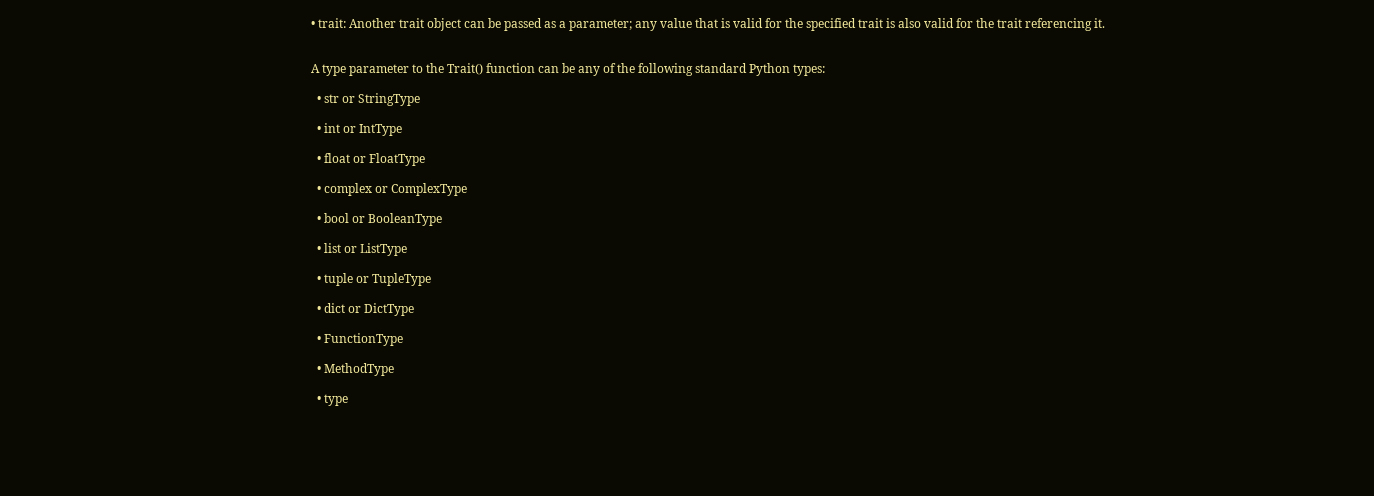• trait: Another trait object can be passed as a parameter; any value that is valid for the specified trait is also valid for the trait referencing it.


A type parameter to the Trait() function can be any of the following standard Python types:

  • str or StringType

  • int or IntType

  • float or FloatType

  • complex or ComplexType

  • bool or BooleanType

  • list or ListType

  • tuple or TupleType

  • dict or DictType

  • FunctionType

  • MethodType

  • type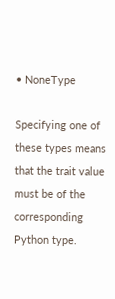• NoneType

Specifying one of these types means that the trait value must be of the corresponding Python type.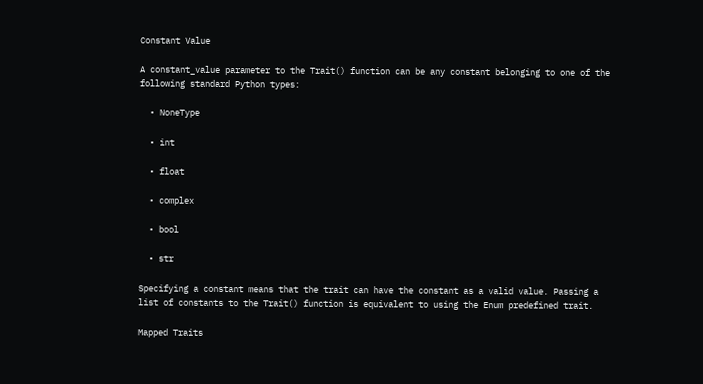Constant Value

A constant_value parameter to the Trait() function can be any constant belonging to one of the following standard Python types:

  • NoneType

  • int

  • float

  • complex

  • bool

  • str

Specifying a constant means that the trait can have the constant as a valid value. Passing a list of constants to the Trait() function is equivalent to using the Enum predefined trait.

Mapped Traits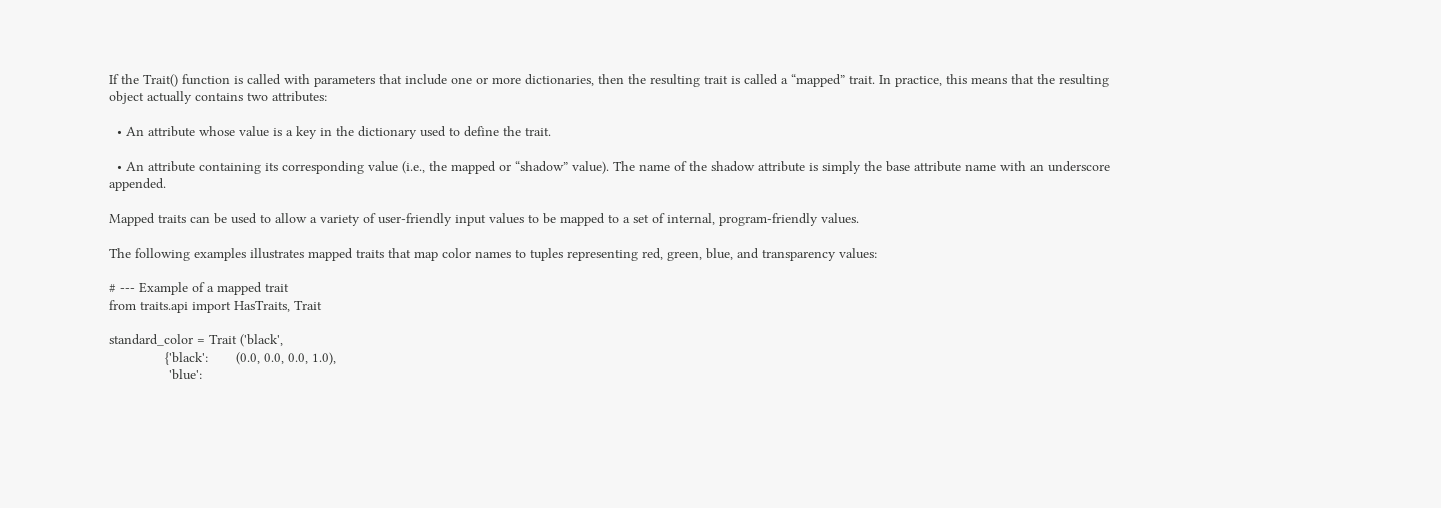If the Trait() function is called with parameters that include one or more dictionaries, then the resulting trait is called a “mapped” trait. In practice, this means that the resulting object actually contains two attributes:

  • An attribute whose value is a key in the dictionary used to define the trait.

  • An attribute containing its corresponding value (i.e., the mapped or “shadow” value). The name of the shadow attribute is simply the base attribute name with an underscore appended.

Mapped traits can be used to allow a variety of user-friendly input values to be mapped to a set of internal, program-friendly values.

The following examples illustrates mapped traits that map color names to tuples representing red, green, blue, and transparency values:

# --- Example of a mapped trait
from traits.api import HasTraits, Trait

standard_color = Trait ('black',
              {'black':       (0.0, 0.0, 0.0, 1.0),
               'blue':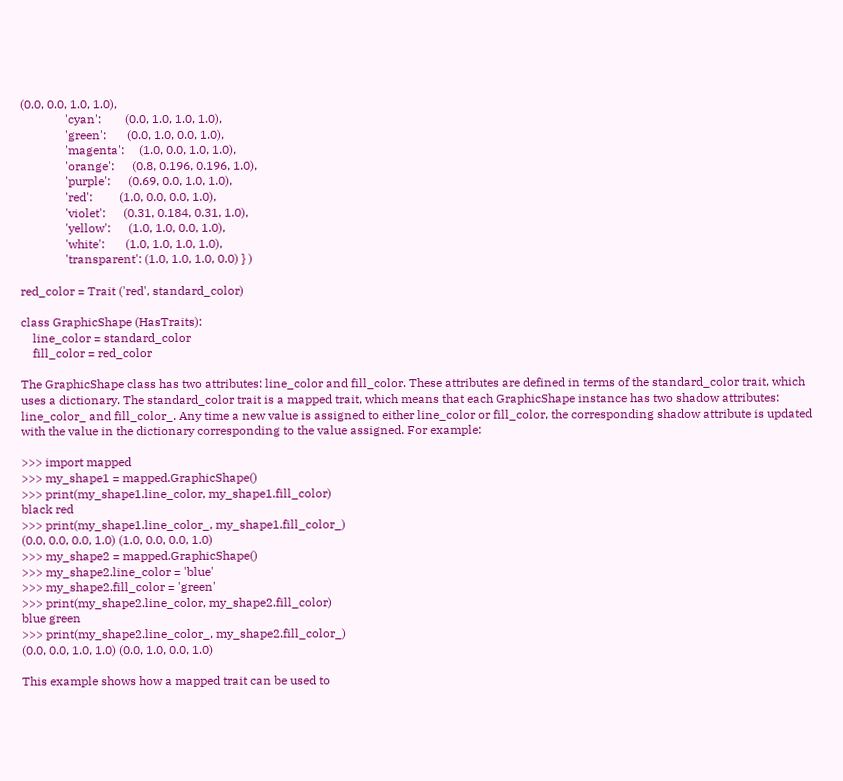(0.0, 0.0, 1.0, 1.0),
               'cyan':        (0.0, 1.0, 1.0, 1.0),
               'green':       (0.0, 1.0, 0.0, 1.0),
               'magenta':     (1.0, 0.0, 1.0, 1.0),
               'orange':      (0.8, 0.196, 0.196, 1.0),
               'purple':      (0.69, 0.0, 1.0, 1.0),
               'red':         (1.0, 0.0, 0.0, 1.0),
               'violet':      (0.31, 0.184, 0.31, 1.0),
               'yellow':      (1.0, 1.0, 0.0, 1.0),
               'white':       (1.0, 1.0, 1.0, 1.0),
               'transparent': (1.0, 1.0, 1.0, 0.0) } )

red_color = Trait ('red', standard_color)

class GraphicShape (HasTraits):
    line_color = standard_color
    fill_color = red_color

The GraphicShape class has two attributes: line_color and fill_color. These attributes are defined in terms of the standard_color trait, which uses a dictionary. The standard_color trait is a mapped trait, which means that each GraphicShape instance has two shadow attributes: line_color_ and fill_color_. Any time a new value is assigned to either line_color or fill_color, the corresponding shadow attribute is updated with the value in the dictionary corresponding to the value assigned. For example:

>>> import mapped
>>> my_shape1 = mapped.GraphicShape()
>>> print(my_shape1.line_color, my_shape1.fill_color)
black red
>>> print(my_shape1.line_color_, my_shape1.fill_color_)
(0.0, 0.0, 0.0, 1.0) (1.0, 0.0, 0.0, 1.0)
>>> my_shape2 = mapped.GraphicShape()
>>> my_shape2.line_color = 'blue'
>>> my_shape2.fill_color = 'green'
>>> print(my_shape2.line_color, my_shape2.fill_color)
blue green
>>> print(my_shape2.line_color_, my_shape2.fill_color_)
(0.0, 0.0, 1.0, 1.0) (0.0, 1.0, 0.0, 1.0)

This example shows how a mapped trait can be used to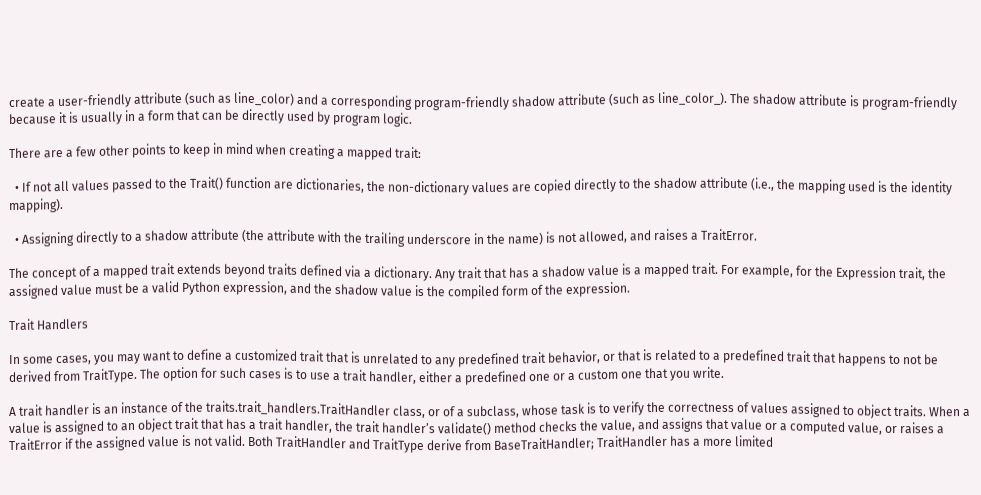create a user-friendly attribute (such as line_color) and a corresponding program-friendly shadow attribute (such as line_color_). The shadow attribute is program-friendly because it is usually in a form that can be directly used by program logic.

There are a few other points to keep in mind when creating a mapped trait:

  • If not all values passed to the Trait() function are dictionaries, the non-dictionary values are copied directly to the shadow attribute (i.e., the mapping used is the identity mapping).

  • Assigning directly to a shadow attribute (the attribute with the trailing underscore in the name) is not allowed, and raises a TraitError.

The concept of a mapped trait extends beyond traits defined via a dictionary. Any trait that has a shadow value is a mapped trait. For example, for the Expression trait, the assigned value must be a valid Python expression, and the shadow value is the compiled form of the expression.

Trait Handlers

In some cases, you may want to define a customized trait that is unrelated to any predefined trait behavior, or that is related to a predefined trait that happens to not be derived from TraitType. The option for such cases is to use a trait handler, either a predefined one or a custom one that you write.

A trait handler is an instance of the traits.trait_handlers.TraitHandler class, or of a subclass, whose task is to verify the correctness of values assigned to object traits. When a value is assigned to an object trait that has a trait handler, the trait handler’s validate() method checks the value, and assigns that value or a computed value, or raises a TraitError if the assigned value is not valid. Both TraitHandler and TraitType derive from BaseTraitHandler; TraitHandler has a more limited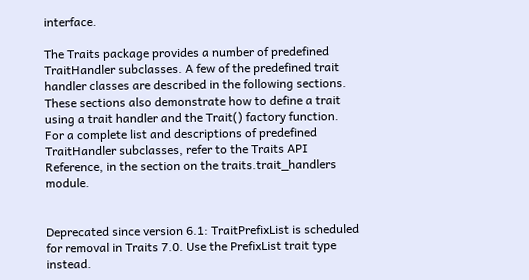interface.

The Traits package provides a number of predefined TraitHandler subclasses. A few of the predefined trait handler classes are described in the following sections. These sections also demonstrate how to define a trait using a trait handler and the Trait() factory function. For a complete list and descriptions of predefined TraitHandler subclasses, refer to the Traits API Reference, in the section on the traits.trait_handlers module.


Deprecated since version 6.1: TraitPrefixList is scheduled for removal in Traits 7.0. Use the PrefixList trait type instead.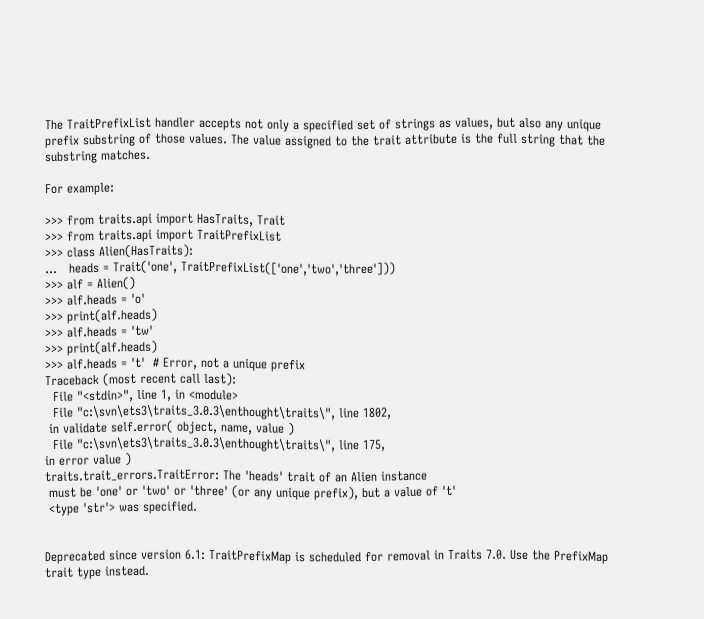The TraitPrefixList handler accepts not only a specified set of strings as values, but also any unique prefix substring of those values. The value assigned to the trait attribute is the full string that the substring matches.

For example:

>>> from traits.api import HasTraits, Trait
>>> from traits.api import TraitPrefixList
>>> class Alien(HasTraits):
...   heads = Trait('one', TraitPrefixList(['one','two','three']))
>>> alf = Alien()
>>> alf.heads = 'o'
>>> print(alf.heads)
>>> alf.heads = 'tw'
>>> print(alf.heads)
>>> alf.heads = 't'  # Error, not a unique prefix
Traceback (most recent call last):
  File "<stdin>", line 1, in <module>
  File "c:\svn\ets3\traits_3.0.3\enthought\traits\", line 1802,
 in validate self.error( object, name, value )
  File "c:\svn\ets3\traits_3.0.3\enthought\traits\", line 175,
in error value )
traits.trait_errors.TraitError: The 'heads' trait of an Alien instance
 must be 'one' or 'two' or 'three' (or any unique prefix), but a value of 't'
 <type 'str'> was specified.


Deprecated since version 6.1: TraitPrefixMap is scheduled for removal in Traits 7.0. Use the PrefixMap trait type instead.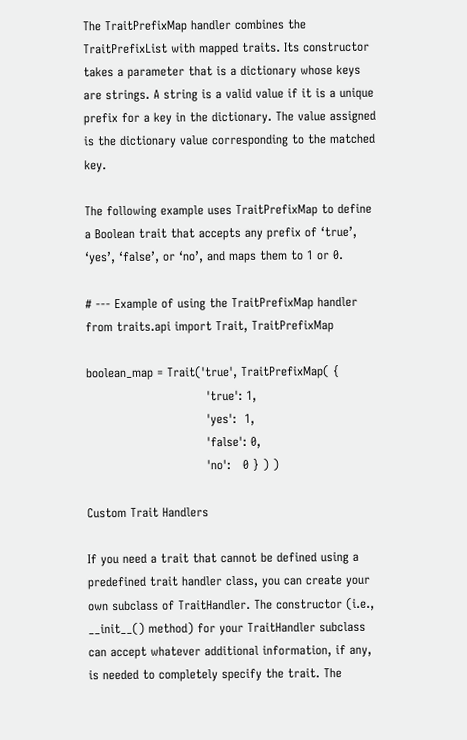The TraitPrefixMap handler combines the TraitPrefixList with mapped traits. Its constructor takes a parameter that is a dictionary whose keys are strings. A string is a valid value if it is a unique prefix for a key in the dictionary. The value assigned is the dictionary value corresponding to the matched key.

The following example uses TraitPrefixMap to define a Boolean trait that accepts any prefix of ‘true’, ‘yes’, ‘false’, or ‘no’, and maps them to 1 or 0.

# --- Example of using the TraitPrefixMap handler
from traits.api import Trait, TraitPrefixMap

boolean_map = Trait('true', TraitPrefixMap( {
                              'true': 1,
                              'yes':  1,
                              'false': 0,
                              'no':   0 } ) )

Custom Trait Handlers

If you need a trait that cannot be defined using a predefined trait handler class, you can create your own subclass of TraitHandler. The constructor (i.e., __init__() method) for your TraitHandler subclass can accept whatever additional information, if any, is needed to completely specify the trait. The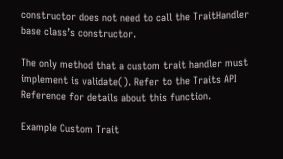constructor does not need to call the TraitHandler base class’s constructor.

The only method that a custom trait handler must implement is validate(). Refer to the Traits API Reference for details about this function.

Example Custom Trait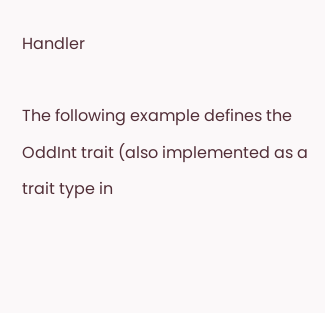Handler

The following example defines the OddInt trait (also implemented as a trait type in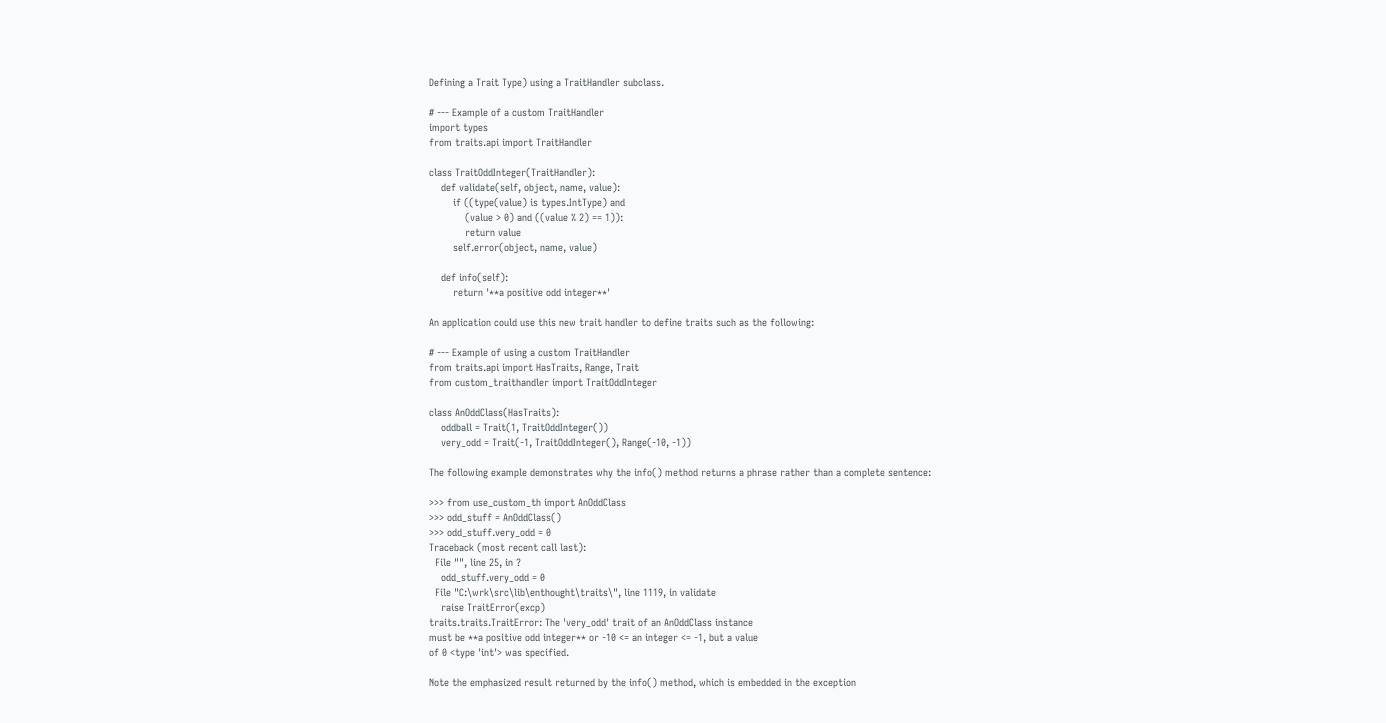Defining a Trait Type) using a TraitHandler subclass.

# --- Example of a custom TraitHandler
import types
from traits.api import TraitHandler

class TraitOddInteger(TraitHandler):
    def validate(self, object, name, value):
        if ((type(value) is types.IntType) and
            (value > 0) and ((value % 2) == 1)):
            return value
        self.error(object, name, value)

    def info(self):
        return '**a positive odd integer**'

An application could use this new trait handler to define traits such as the following:

# --- Example of using a custom TraitHandler
from traits.api import HasTraits, Range, Trait
from custom_traithandler import TraitOddInteger

class AnOddClass(HasTraits):
    oddball = Trait(1, TraitOddInteger())
    very_odd = Trait(-1, TraitOddInteger(), Range(-10, -1))

The following example demonstrates why the info() method returns a phrase rather than a complete sentence:

>>> from use_custom_th import AnOddClass
>>> odd_stuff = AnOddClass()
>>> odd_stuff.very_odd = 0
Traceback (most recent call last):
  File "", line 25, in ?
    odd_stuff.very_odd = 0
  File "C:\wrk\src\lib\enthought\traits\", line 1119, in validate
    raise TraitError(excp)
traits.traits.TraitError: The 'very_odd' trait of an AnOddClass instance
must be **a positive odd integer** or -10 <= an integer <= -1, but a value
of 0 <type 'int'> was specified.

Note the emphasized result returned by the info() method, which is embedded in the exception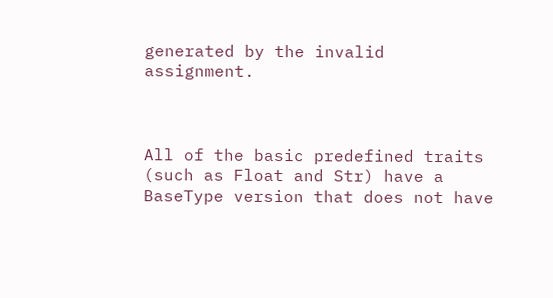generated by the invalid assignment.



All of the basic predefined traits (such as Float and Str) have a BaseType version that does not have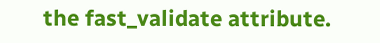the fast_validate attribute.